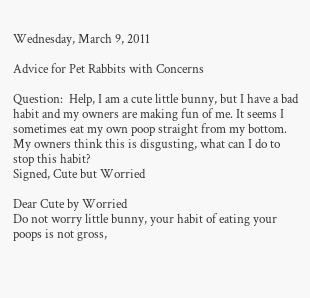Wednesday, March 9, 2011

Advice for Pet Rabbits with Concerns

Question:  Help, I am a cute little bunny, but I have a bad habit and my owners are making fun of me. It seems I sometimes eat my own poop straight from my bottom.  My owners think this is disgusting, what can I do to stop this habit?
Signed, Cute but Worried

Dear Cute by Worried
Do not worry little bunny, your habit of eating your poops is not gross,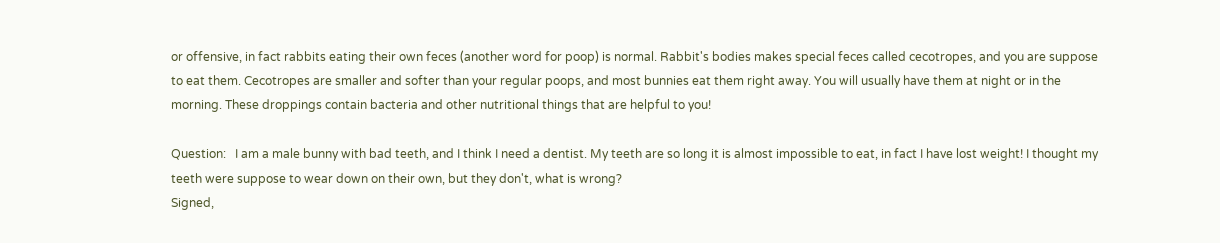or offensive, in fact rabbits eating their own feces (another word for poop) is normal. Rabbit's bodies makes special feces called cecotropes, and you are suppose to eat them. Cecotropes are smaller and softer than your regular poops, and most bunnies eat them right away. You will usually have them at night or in the morning. These droppings contain bacteria and other nutritional things that are helpful to you!

Question:   I am a male bunny with bad teeth, and I think I need a dentist. My teeth are so long it is almost impossible to eat, in fact I have lost weight! I thought my teeth were suppose to wear down on their own, but they don't, what is wrong?
Signed,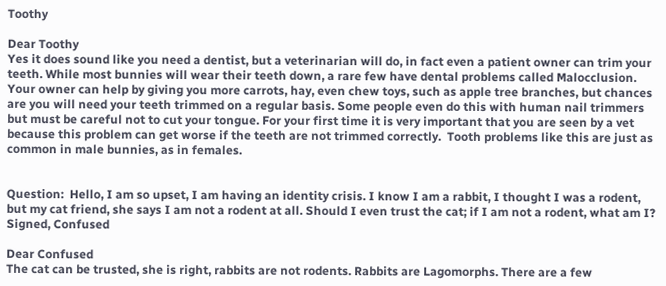Toothy

Dear Toothy
Yes it does sound like you need a dentist, but a veterinarian will do, in fact even a patient owner can trim your teeth. While most bunnies will wear their teeth down, a rare few have dental problems called Malocclusion. Your owner can help by giving you more carrots, hay, even chew toys, such as apple tree branches, but chances are you will need your teeth trimmed on a regular basis. Some people even do this with human nail trimmers but must be careful not to cut your tongue. For your first time it is very important that you are seen by a vet because this problem can get worse if the teeth are not trimmed correctly.  Tooth problems like this are just as common in male bunnies, as in females.


Question:  Hello, I am so upset, I am having an identity crisis. I know I am a rabbit, I thought I was a rodent, but my cat friend, she says I am not a rodent at all. Should I even trust the cat; if I am not a rodent, what am I?
Signed, Confused

Dear Confused
The cat can be trusted, she is right, rabbits are not rodents. Rabbits are Lagomorphs. There are a few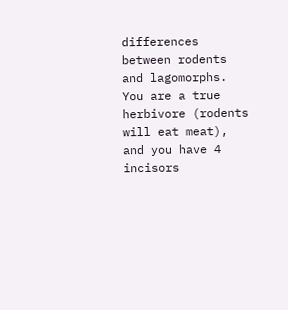differences between rodents and lagomorphs. You are a true herbivore (rodents will eat meat), and you have 4 incisors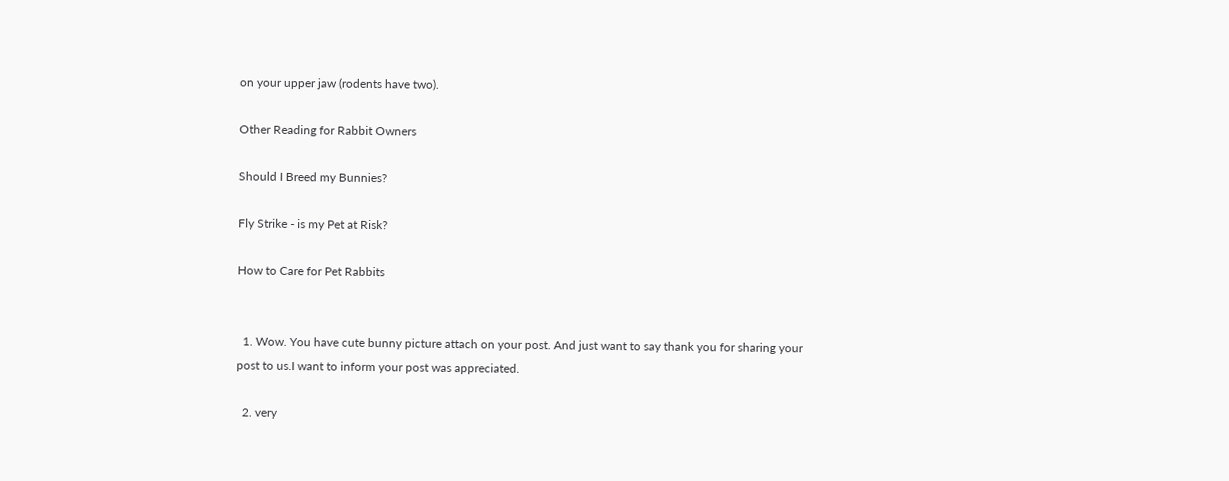on your upper jaw (rodents have two).

Other Reading for Rabbit Owners

Should I Breed my Bunnies?

Fly Strike - is my Pet at Risk?

How to Care for Pet Rabbits


  1. Wow. You have cute bunny picture attach on your post. And just want to say thank you for sharing your post to us.I want to inform your post was appreciated.

  2. very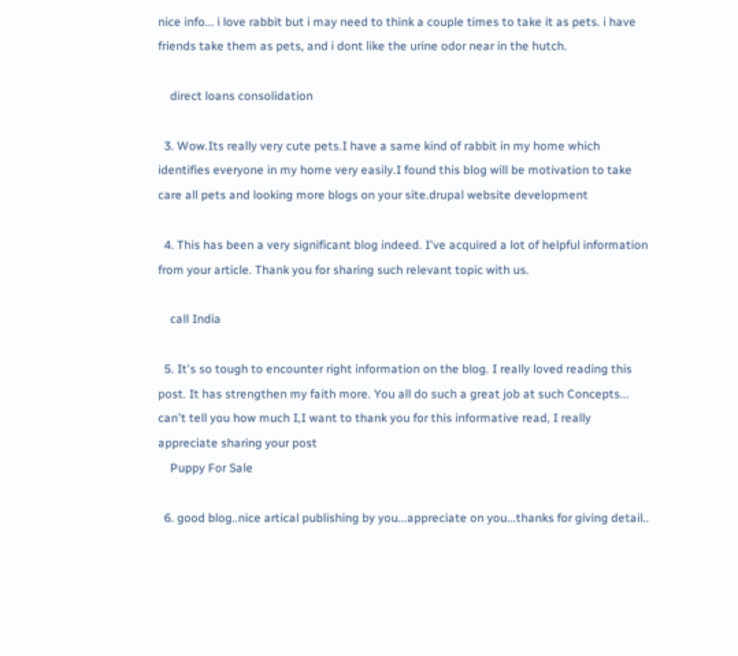nice info... i love rabbit but i may need to think a couple times to take it as pets. i have friends take them as pets, and i dont like the urine odor near in the hutch.

    direct loans consolidation

  3. Wow.Its really very cute pets.I have a same kind of rabbit in my home which identifies everyone in my home very easily.I found this blog will be motivation to take care all pets and looking more blogs on your site.drupal website development

  4. This has been a very significant blog indeed. I've acquired a lot of helpful information from your article. Thank you for sharing such relevant topic with us.

    call India

  5. It's so tough to encounter right information on the blog. I really loved reading this post. It has strengthen my faith more. You all do such a great job at such Concepts... can't tell you how much I,I want to thank you for this informative read, I really appreciate sharing your post
    Puppy For Sale

  6. good blog..nice artical publishing by you...appreciate on you...thanks for giving detail..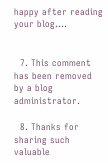happy after reading your blog....


  7. This comment has been removed by a blog administrator.

  8. Thanks for sharing such valuable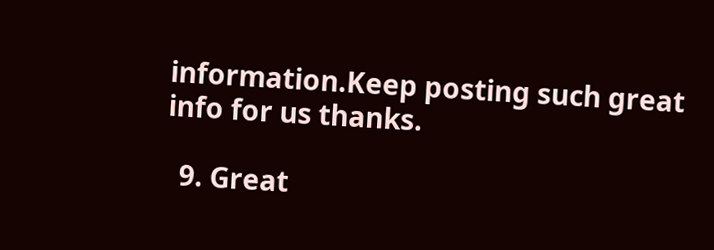information.Keep posting such great info for us thanks.

  9. Great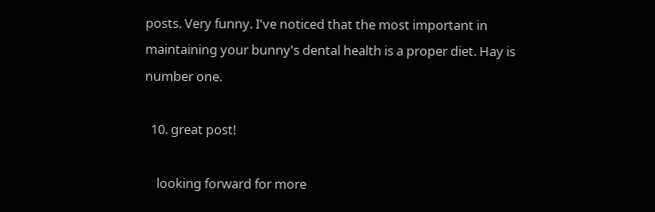posts. Very funny. I've noticed that the most important in maintaining your bunny's dental health is a proper diet. Hay is number one.

  10. great post!

    looking forward for more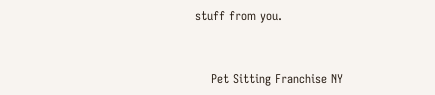stuff from you.


    Pet Sitting Franchise NY